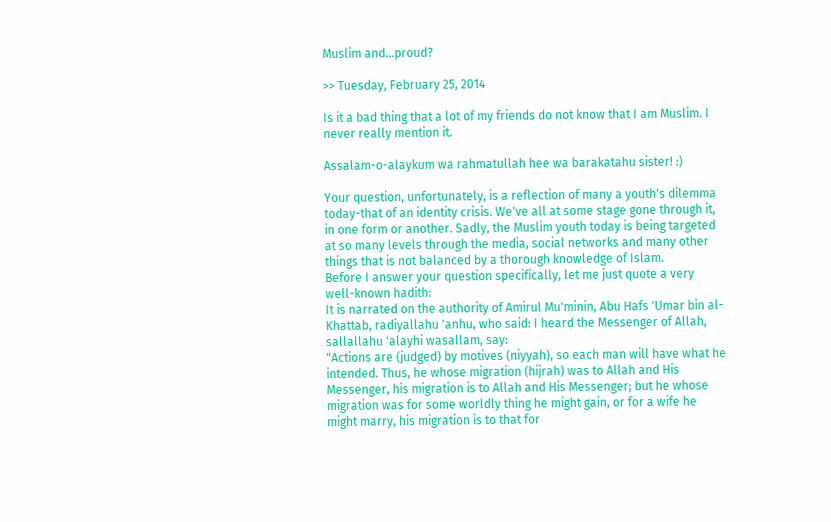Muslim and...proud?

>> Tuesday, February 25, 2014

Is it a bad thing that a lot of my friends do not know that I am Muslim. I never really mention it.

Assalam-o-alaykum wa rahmatullah hee wa barakatahu sister! :)

Your question, unfortunately, is a reflection of many a youth's dilemma today-that of an identity crisis. We've all at some stage gone through it, in one form or another. Sadly, the Muslim youth today is being targeted at so many levels through the media, social networks and many other things that is not balanced by a thorough knowledge of Islam.
Before I answer your question specifically, let me just quote a very well-known hadith:
It is narrated on the authority of Amirul Mu'minin, Abu Hafs 'Umar bin al-Khattab, radiyallahu 'anhu, who said: I heard the Messenger of Allah, sallallahu 'alayhi wasallam, say:
"Actions are (judged) by motives (niyyah), so each man will have what he intended. Thus, he whose migration (hijrah) was to Allah and His Messenger, his migration is to Allah and His Messenger; but he whose migration was for some worldly thing he might gain, or for a wife he might marry, his migration is to that for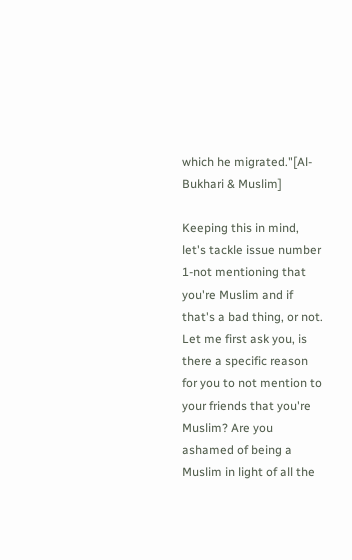which he migrated."[Al-Bukhari & Muslim]

Keeping this in mind, let's tackle issue number 1-not mentioning that you're Muslim and if that's a bad thing, or not. Let me first ask you, is there a specific reason for you to not mention to your friends that you're Muslim? Are you ashamed of being a Muslim in light of all the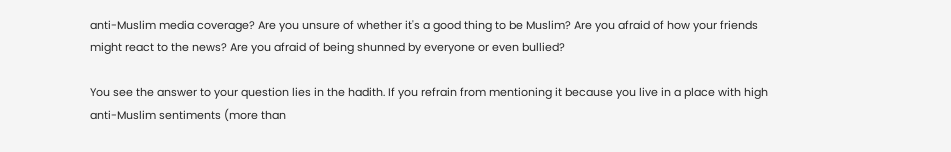anti-Muslim media coverage? Are you unsure of whether it's a good thing to be Muslim? Are you afraid of how your friends might react to the news? Are you afraid of being shunned by everyone or even bullied?

You see the answer to your question lies in the hadith. If you refrain from mentioning it because you live in a place with high anti-Muslim sentiments (more than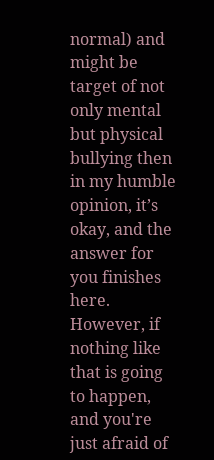normal) and might be target of not only mental but physical bullying then in my humble opinion, it’s okay, and the answer for you finishes here.
However, if nothing like that is going to happen, and you're just afraid of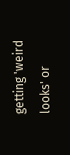getting 'weird looks' or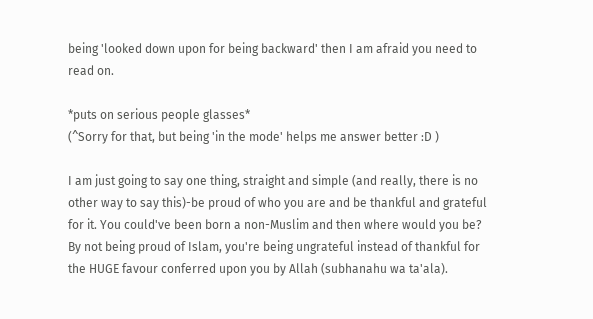being 'looked down upon for being backward' then I am afraid you need to read on.

*puts on serious people glasses*
(^Sorry for that, but being 'in the mode' helps me answer better :D )

I am just going to say one thing, straight and simple (and really, there is no other way to say this)-be proud of who you are and be thankful and grateful for it. You could've been born a non-Muslim and then where would you be? By not being proud of Islam, you're being ungrateful instead of thankful for the HUGE favour conferred upon you by Allah (subhanahu wa ta'ala).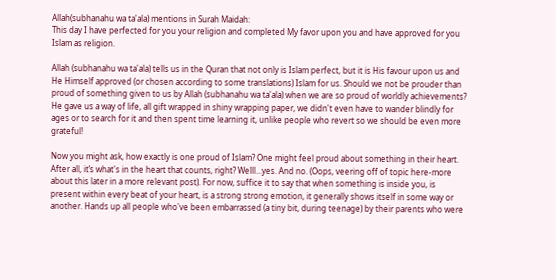Allah(subhanahu wa ta'ala) mentions in Surah Maidah:
This day I have perfected for you your religion and completed My favor upon you and have approved for you Islam as religion.

Allah (subhanahu wa ta'ala) tells us in the Quran that not only is Islam perfect, but it is His favour upon us and He Himself approved (or chosen according to some translations) Islam for us. Should we not be prouder than proud of something given to us by Allah (subhanahu wa ta'ala) when we are so proud of worldly achievements? He gave us a way of life, all gift wrapped in shiny wrapping paper, we didn't even have to wander blindly for ages or to search for it and then spent time learning it, unlike people who revert so we should be even more grateful!

Now you might ask, how exactly is one proud of Islam? One might feel proud about something in their heart. After all, it’s what's in the heart that counts, right? Welll...yes. And no. (Oops, veering off of topic here-more about this later in a more relevant post). For now, suffice it to say that when something is inside you, is present within every beat of your heart, is a strong strong emotion, it generally shows itself in some way or another. Hands up all people who've been embarrassed (a tiny bit, during teenage) by their parents who were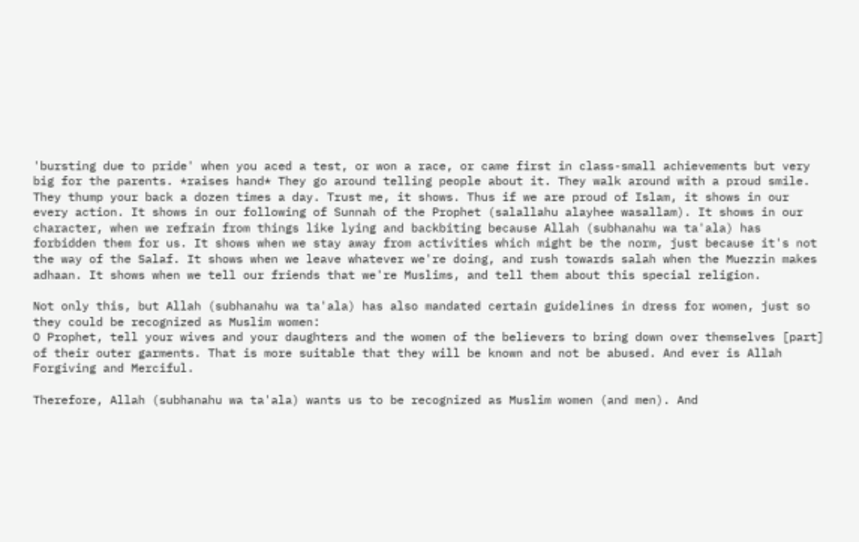'bursting due to pride' when you aced a test, or won a race, or came first in class-small achievements but very big for the parents. *raises hand* They go around telling people about it. They walk around with a proud smile. They thump your back a dozen times a day. Trust me, it shows. Thus if we are proud of Islam, it shows in our every action. It shows in our following of Sunnah of the Prophet (salallahu alayhee wasallam). It shows in our character, when we refrain from things like lying and backbiting because Allah (subhanahu wa ta'ala) has forbidden them for us. It shows when we stay away from activities which might be the norm, just because it's not the way of the Salaf. It shows when we leave whatever we're doing, and rush towards salah when the Muezzin makes adhaan. It shows when we tell our friends that we're Muslims, and tell them about this special religion.

Not only this, but Allah (subhanahu wa ta'ala) has also mandated certain guidelines in dress for women, just so they could be recognized as Muslim women:
O Prophet, tell your wives and your daughters and the women of the believers to bring down over themselves [part] of their outer garments. That is more suitable that they will be known and not be abused. And ever is Allah Forgiving and Merciful.

Therefore, Allah (subhanahu wa ta'ala) wants us to be recognized as Muslim women (and men). And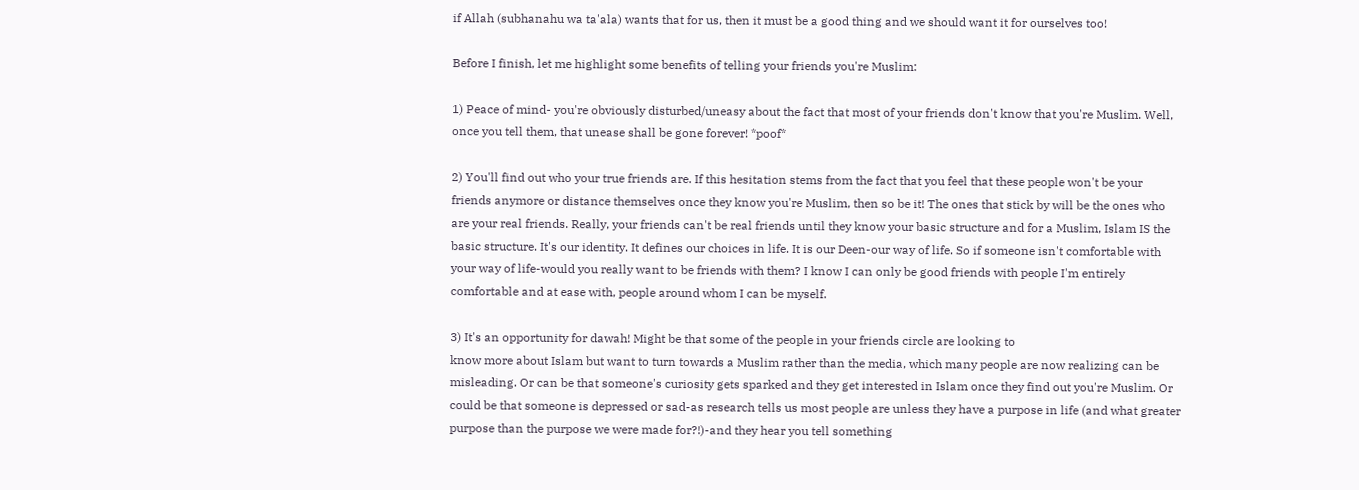if Allah (subhanahu wa ta'ala) wants that for us, then it must be a good thing and we should want it for ourselves too!

Before I finish, let me highlight some benefits of telling your friends you're Muslim:

1) Peace of mind- you're obviously disturbed/uneasy about the fact that most of your friends don't know that you're Muslim. Well, once you tell them, that unease shall be gone forever! *poof*

2) You'll find out who your true friends are. If this hesitation stems from the fact that you feel that these people won't be your friends anymore or distance themselves once they know you're Muslim, then so be it! The ones that stick by will be the ones who are your real friends. Really, your friends can't be real friends until they know your basic structure and for a Muslim, Islam IS the basic structure. It's our identity. It defines our choices in life. It is our Deen-our way of life. So if someone isn't comfortable with your way of life-would you really want to be friends with them? I know I can only be good friends with people I'm entirely comfortable and at ease with, people around whom I can be myself.

3) It's an opportunity for dawah! Might be that some of the people in your friends circle are looking to
know more about Islam but want to turn towards a Muslim rather than the media, which many people are now realizing can be misleading. Or can be that someone's curiosity gets sparked and they get interested in Islam once they find out you're Muslim. Or could be that someone is depressed or sad-as research tells us most people are unless they have a purpose in life (and what greater purpose than the purpose we were made for?!)-and they hear you tell something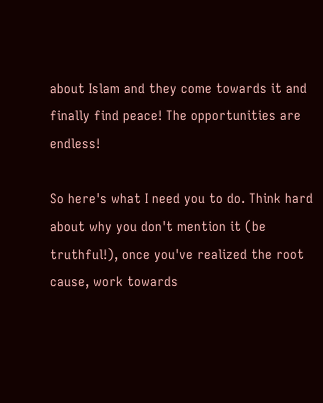about Islam and they come towards it and finally find peace! The opportunities are endless!

So here's what I need you to do. Think hard about why you don't mention it (be truthful!), once you've realized the root cause, work towards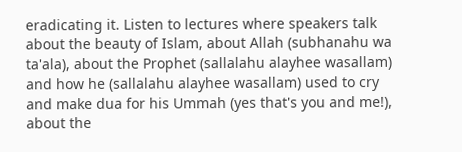eradicating it. Listen to lectures where speakers talk about the beauty of Islam, about Allah (subhanahu wa ta'ala), about the Prophet (sallalahu alayhee wasallam) and how he (sallalahu alayhee wasallam) used to cry and make dua for his Ummah (yes that's you and me!), about the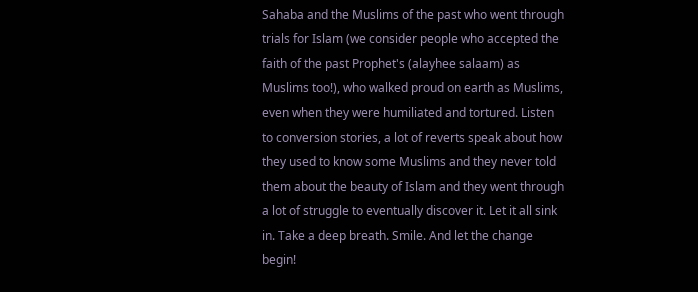Sahaba and the Muslims of the past who went through trials for Islam (we consider people who accepted the faith of the past Prophet's (alayhee salaam) as Muslims too!), who walked proud on earth as Muslims, even when they were humiliated and tortured. Listen to conversion stories, a lot of reverts speak about how they used to know some Muslims and they never told them about the beauty of Islam and they went through a lot of struggle to eventually discover it. Let it all sink in. Take a deep breath. Smile. And let the change begin!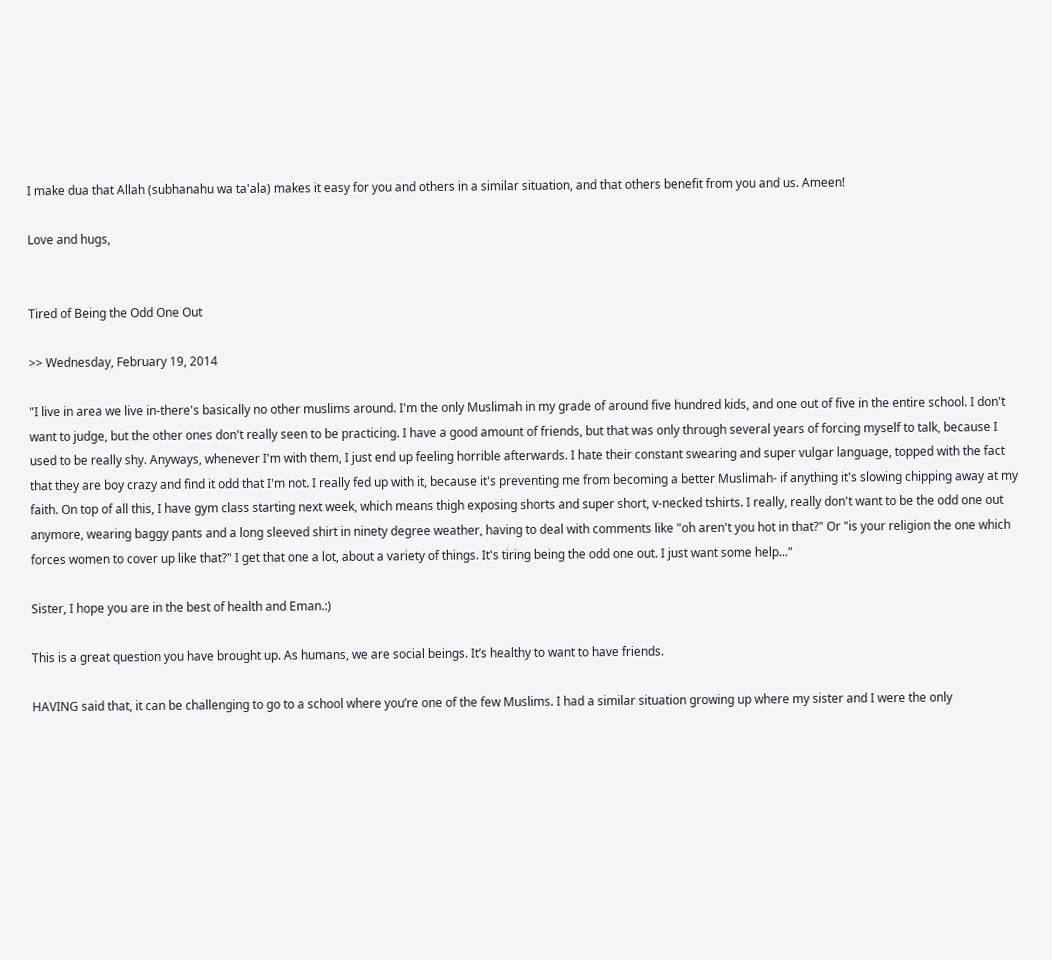I make dua that Allah (subhanahu wa ta'ala) makes it easy for you and others in a similar situation, and that others benefit from you and us. Ameen!

Love and hugs,


Tired of Being the Odd One Out

>> Wednesday, February 19, 2014

"I live in area we live in-there's basically no other muslims around. I'm the only Muslimah in my grade of around five hundred kids, and one out of five in the entire school. I don't want to judge, but the other ones don't really seen to be practicing. I have a good amount of friends, but that was only through several years of forcing myself to talk, because I used to be really shy. Anyways, whenever I'm with them, I just end up feeling horrible afterwards. I hate their constant swearing and super vulgar language, topped with the fact that they are boy crazy and find it odd that I'm not. I really fed up with it, because it's preventing me from becoming a better Muslimah- if anything it's slowing chipping away at my faith. On top of all this, I have gym class starting next week, which means thigh exposing shorts and super short, v-necked tshirts. I really, really don't want to be the odd one out anymore, wearing baggy pants and a long sleeved shirt in ninety degree weather, having to deal with comments like "oh aren't you hot in that?" Or "is your religion the one which forces women to cover up like that?" I get that one a lot, about a variety of things. It's tiring being the odd one out. I just want some help..."

Sister, I hope you are in the best of health and Eman.:)

This is a great question you have brought up. As humans, we are social beings. It’s healthy to want to have friends.

HAVING said that, it can be challenging to go to a school where you’re one of the few Muslims. I had a similar situation growing up where my sister and I were the only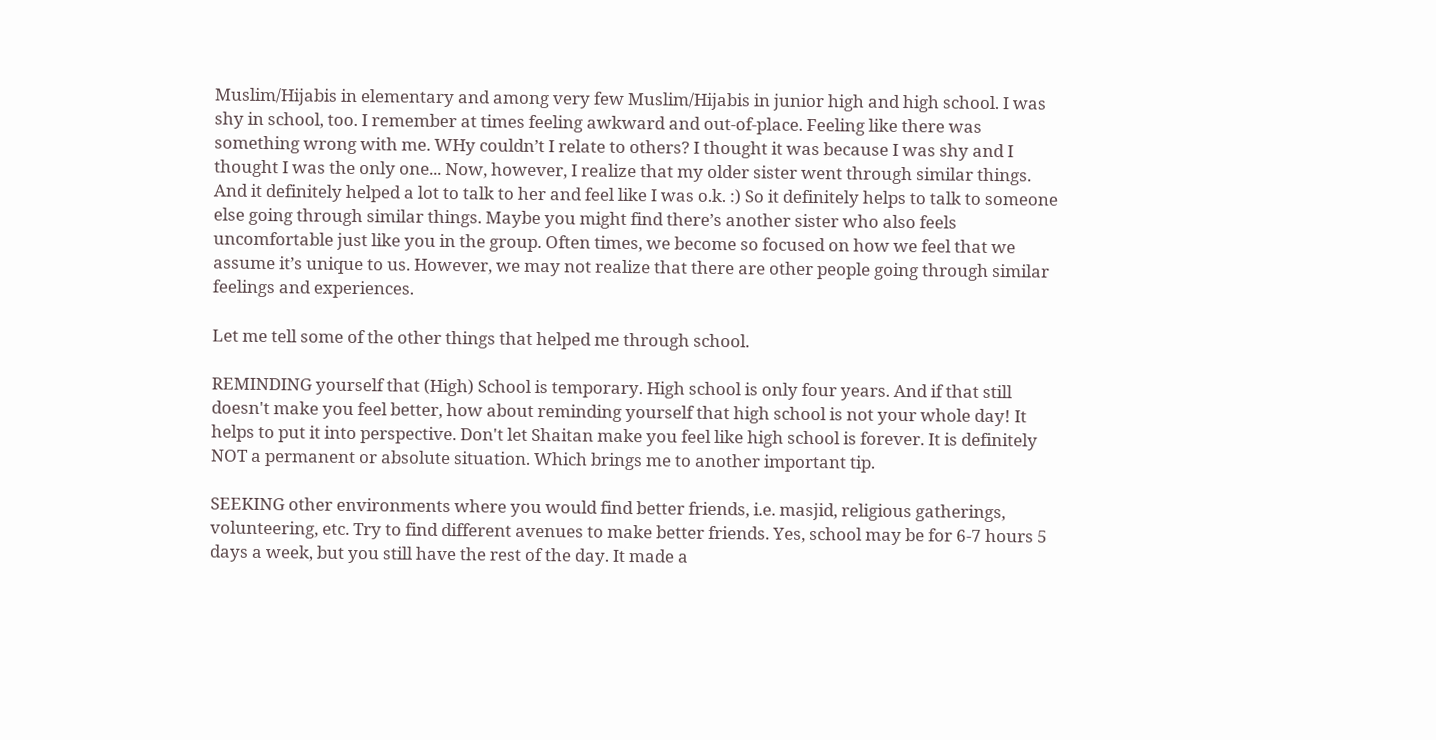Muslim/Hijabis in elementary and among very few Muslim/Hijabis in junior high and high school. I was shy in school, too. I remember at times feeling awkward and out-of-place. Feeling like there was something wrong with me. WHy couldn’t I relate to others? I thought it was because I was shy and I thought I was the only one... Now, however, I realize that my older sister went through similar things. And it definitely helped a lot to talk to her and feel like I was o.k. :) So it definitely helps to talk to someone else going through similar things. Maybe you might find there’s another sister who also feels uncomfortable just like you in the group. Often times, we become so focused on how we feel that we assume it’s unique to us. However, we may not realize that there are other people going through similar feelings and experiences.

Let me tell some of the other things that helped me through school.

REMINDING yourself that (High) School is temporary. High school is only four years. And if that still doesn't make you feel better, how about reminding yourself that high school is not your whole day! It helps to put it into perspective. Don't let Shaitan make you feel like high school is forever. It is definitely NOT a permanent or absolute situation. Which brings me to another important tip.

SEEKING other environments where you would find better friends, i.e. masjid, religious gatherings, volunteering, etc. Try to find different avenues to make better friends. Yes, school may be for 6-7 hours 5 days a week, but you still have the rest of the day. It made a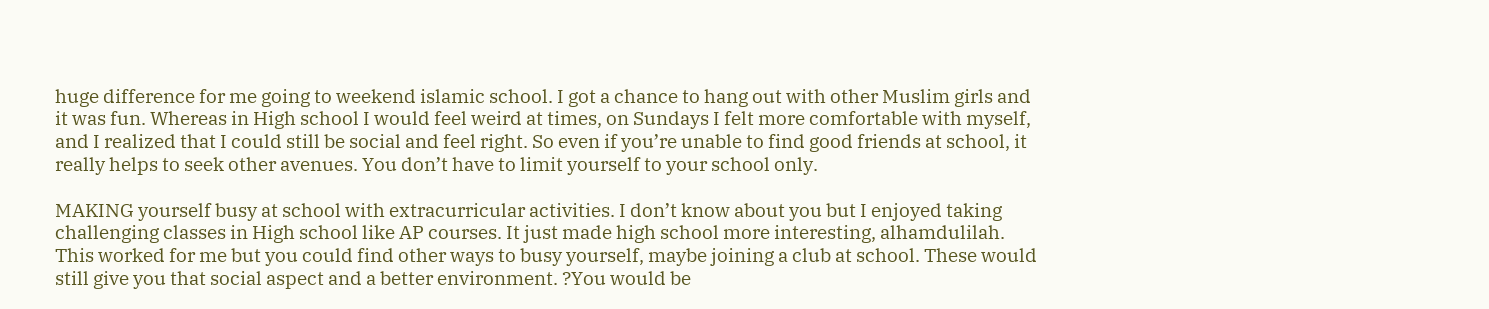huge difference for me going to weekend islamic school. I got a chance to hang out with other Muslim girls and it was fun. Whereas in High school I would feel weird at times, on Sundays I felt more comfortable with myself, and I realized that I could still be social and feel right. So even if you’re unable to find good friends at school, it really helps to seek other avenues. You don’t have to limit yourself to your school only.

MAKING yourself busy at school with extracurricular activities. I don’t know about you but I enjoyed taking challenging classes in High school like AP courses. It just made high school more interesting, alhamdulilah. This worked for me but you could find other ways to busy yourself, maybe joining a club at school. These would still give you that social aspect and a better environment. ?You would be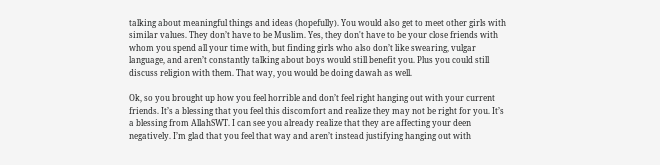talking about meaningful things and ideas (hopefully). You would also get to meet other girls with similar values. They don’t have to be Muslim. Yes, they don't have to be your close friends with whom you spend all your time with, but finding girls who also don’t like swearing, vulgar language, and aren’t constantly talking about boys would still benefit you. Plus you could still discuss religion with them. That way, you would be doing dawah as well.

Ok, so you brought up how you feel horrible and don’t feel right hanging out with your current friends. It’s a blessing that you feel this discomfort and realize they may not be right for you. It’s a blessing from AllahSWT. I can see you already realize that they are affecting your deen negatively. I’m glad that you feel that way and aren’t instead justifying hanging out with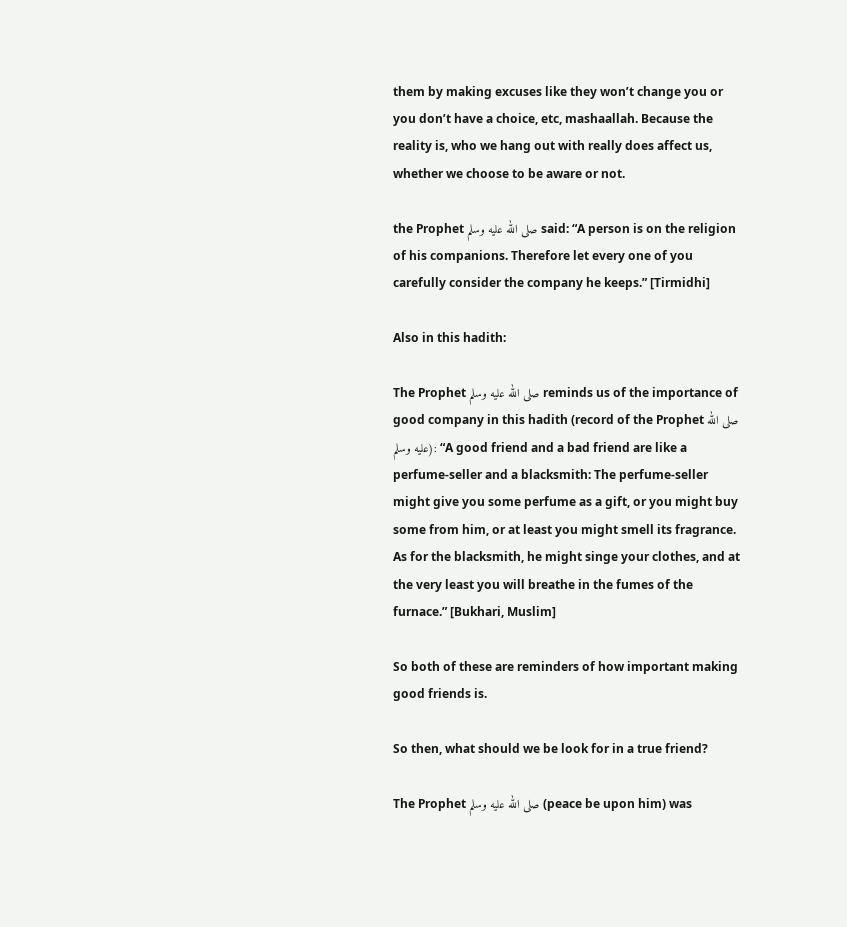them by making excuses like they won’t change you or you don’t have a choice, etc, mashaallah. Because the reality is, who we hang out with really does affect us, whether we choose to be aware or not.

the Prophet صلى الله عليه وسلم said: “A person is on the religion of his companions. Therefore let every one of you carefully consider the company he keeps.” [Tirmidhi]

Also in this hadith:

The Prophet صلى الله عليه وسلم reminds us of the importance of good company in this hadith (record of the Prophet صلى الله عليه وسلم): “A good friend and a bad friend are like a perfume-seller and a blacksmith: The perfume-seller might give you some perfume as a gift, or you might buy some from him, or at least you might smell its fragrance. As for the blacksmith, he might singe your clothes, and at the very least you will breathe in the fumes of the furnace.” [Bukhari, Muslim]

So both of these are reminders of how important making good friends is.

So then, what should we be look for in a true friend?

The Prophet صلى الله عليه وسلم (peace be upon him) was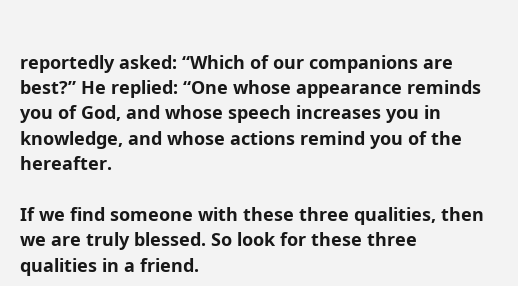reportedly asked: “Which of our companions are best?” He replied: “One whose appearance reminds you of God, and whose speech increases you in knowledge, and whose actions remind you of the hereafter.

If we find someone with these three qualities, then we are truly blessed. So look for these three qualities in a friend.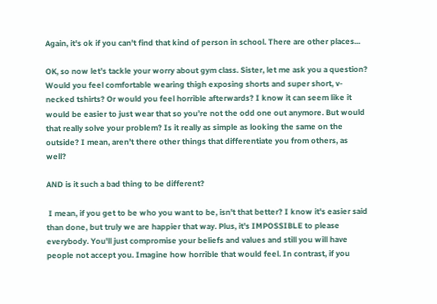Again, it's ok if you can't find that kind of person in school. There are other places...

OK, so now let’s tackle your worry about gym class. Sister, let me ask you a question? Would you feel comfortable wearing thigh exposing shorts and super short, v-necked tshirts? Or would you feel horrible afterwards? I know it can seem like it would be easier to just wear that so you’re not the odd one out anymore. But would that really solve your problem? Is it really as simple as looking the same on the outside? I mean, aren’t there other things that differentiate you from others, as well?

AND is it such a bad thing to be different?

 I mean, if you get to be who you want to be, isn't that better? I know it's easier said than done, but truly we are happier that way. Plus, it's IMPOSSIBLE to please everybody. You'll just compromise your beliefs and values and still you will have people not accept you. Imagine how horrible that would feel. In contrast, if you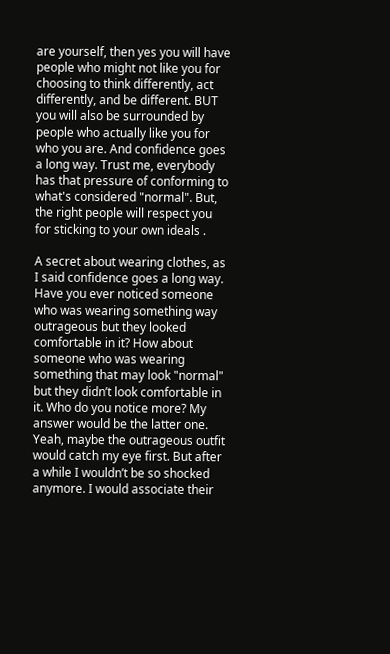are yourself, then yes you will have people who might not like you for choosing to think differently, act differently, and be different. BUT you will also be surrounded by people who actually like you for who you are. And confidence goes a long way. Trust me, everybody has that pressure of conforming to what's considered "normal". But, the right people will respect you for sticking to your own ideals .

A secret about wearing clothes, as I said confidence goes a long way. Have you ever noticed someone who was wearing something way outrageous but they looked comfortable in it? How about someone who was wearing something that may look "normal" but they didn’t look comfortable in it. Who do you notice more? My answer would be the latter one. Yeah, maybe the outrageous outfit would catch my eye first. But after a while I wouldn’t be so shocked anymore. I would associate their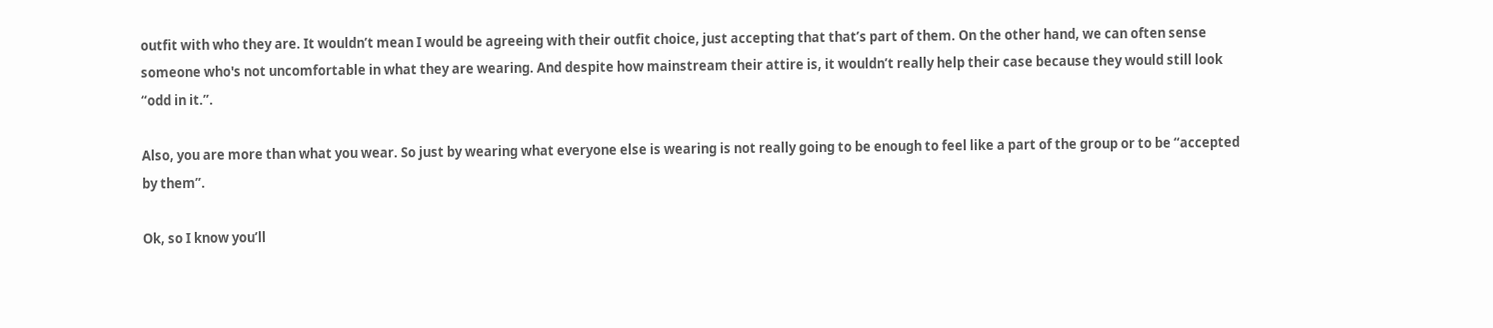outfit with who they are. It wouldn’t mean I would be agreeing with their outfit choice, just accepting that that’s part of them. On the other hand, we can often sense someone who's not uncomfortable in what they are wearing. And despite how mainstream their attire is, it wouldn’t really help their case because they would still look “odd in it.”.

Also, you are more than what you wear. So just by wearing what everyone else is wearing is not really going to be enough to feel like a part of the group or to be “accepted by them”.

Ok, so I know you’ll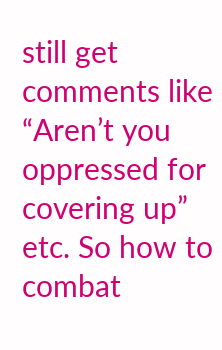still get comments like  “Aren’t you oppressed for covering up” etc. So how to combat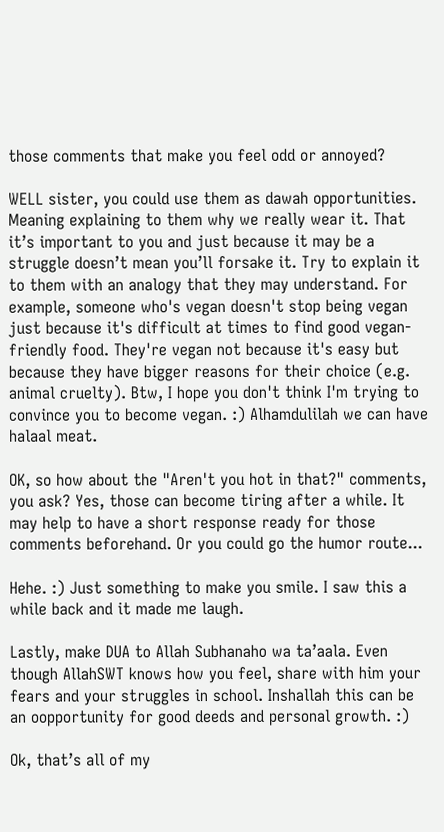those comments that make you feel odd or annoyed?

WELL sister, you could use them as dawah opportunities. Meaning explaining to them why we really wear it. That it’s important to you and just because it may be a struggle doesn’t mean you’ll forsake it. Try to explain it to them with an analogy that they may understand. For example, someone who's vegan doesn't stop being vegan just because it's difficult at times to find good vegan-friendly food. They're vegan not because it's easy but because they have bigger reasons for their choice (e.g. animal cruelty). Btw, I hope you don't think I'm trying to convince you to become vegan. :) Alhamdulilah we can have halaal meat.

OK, so how about the "Aren't you hot in that?" comments, you ask? Yes, those can become tiring after a while. It may help to have a short response ready for those comments beforehand. Or you could go the humor route...

Hehe. :) Just something to make you smile. I saw this a while back and it made me laugh.

Lastly, make DUA to Allah Subhanaho wa ta’aala. Even though AllahSWT knows how you feel, share with him your fears and your struggles in school. Inshallah this can be an oopportunity for good deeds and personal growth. :)

Ok, that’s all of my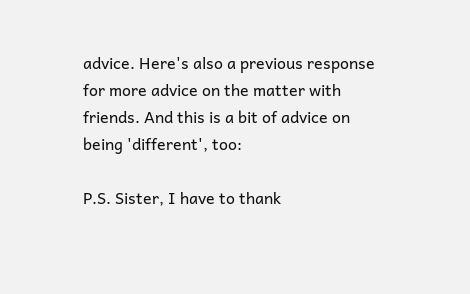advice. Here's also a previous response for more advice on the matter with friends. And this is a bit of advice on being 'different', too:

P.S. Sister, I have to thank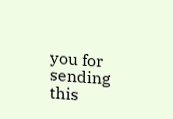you for sending this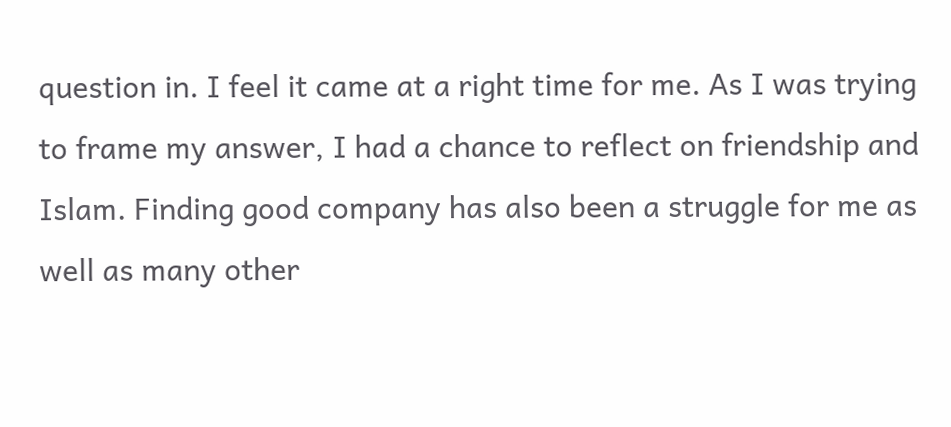question in. I feel it came at a right time for me. As I was trying to frame my answer, I had a chance to reflect on friendship and Islam. Finding good company has also been a struggle for me as well as many other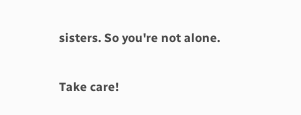sisters. So you're not alone.

Take care!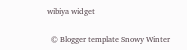wibiya widget

  © Blogger template Snowy Winter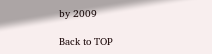by 2009

Back to TOP